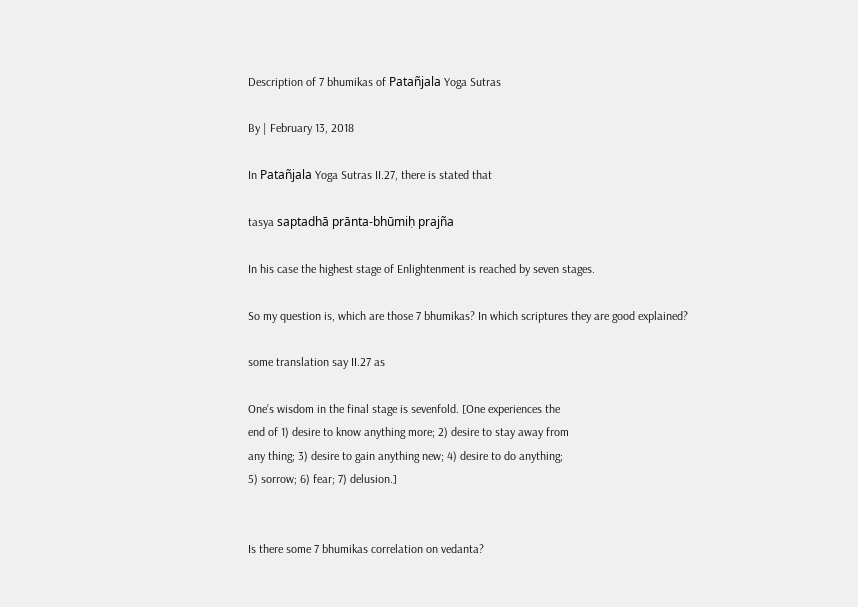Description of 7 bhumikas of Patañjala Yoga Sutras

By | February 13, 2018

In Patañjala Yoga Sutras II.27, there is stated that

tasya saptadhā prānta-bhūmiḥ prajña

In his case the highest stage of Enlightenment is reached by seven stages.

So my question is, which are those 7 bhumikas? In which scriptures they are good explained?

some translation say II.27 as

One’s wisdom in the final stage is sevenfold. [One experiences the
end of 1) desire to know anything more; 2) desire to stay away from
any thing; 3) desire to gain anything new; 4) desire to do anything;
5) sorrow; 6) fear; 7) delusion.]


Is there some 7 bhumikas correlation on vedanta?